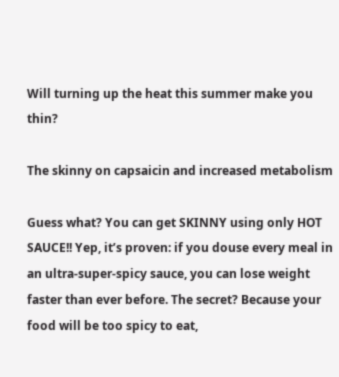Will turning up the heat this summer make you thin?

The skinny on capsaicin and increased metabolism

Guess what? You can get SKINNY using only HOT SAUCE!! Yep, it’s proven: if you douse every meal in an ultra-super-spicy sauce, you can lose weight faster than ever before. The secret? Because your food will be too spicy to eat,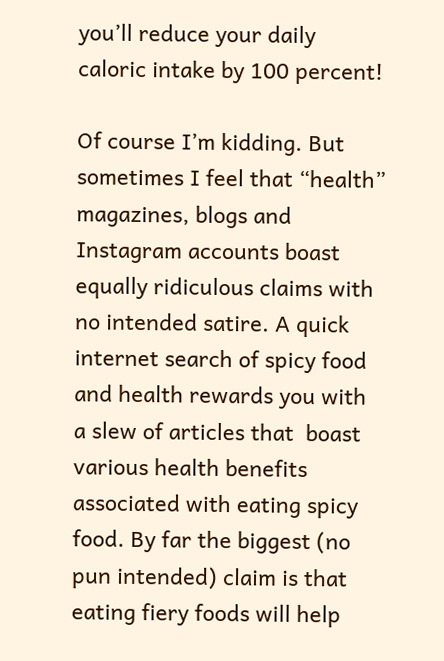you’ll reduce your daily caloric intake by 100 percent!

Of course I’m kidding. But sometimes I feel that “health” magazines, blogs and Instagram accounts boast equally ridiculous claims with no intended satire. A quick internet search of spicy food and health rewards you with a slew of articles that  boast various health benefits associated with eating spicy food. By far the biggest (no pun intended) claim is that eating fiery foods will help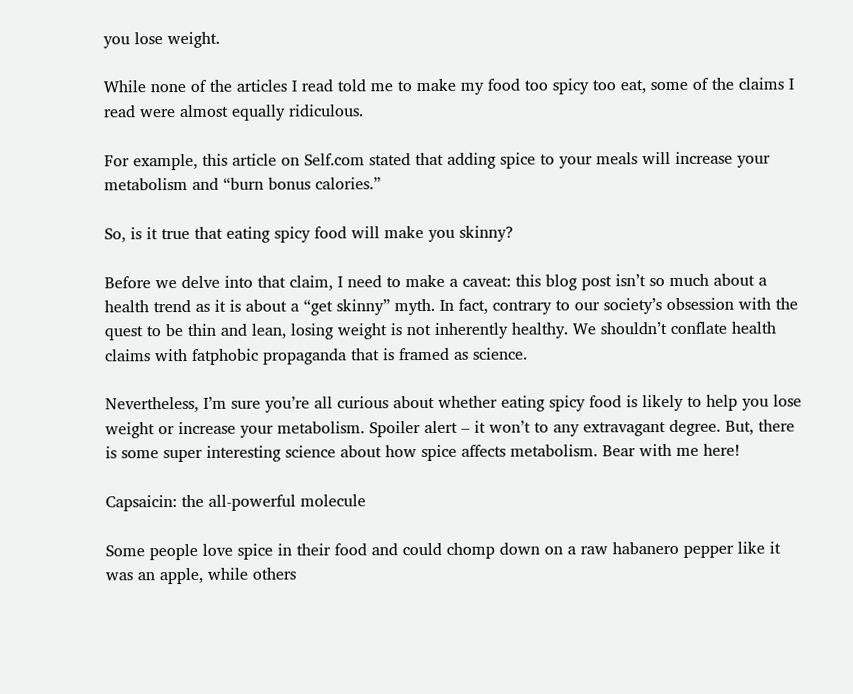you lose weight.

While none of the articles I read told me to make my food too spicy too eat, some of the claims I read were almost equally ridiculous.

For example, this article on Self.com stated that adding spice to your meals will increase your metabolism and “burn bonus calories.”

So, is it true that eating spicy food will make you skinny?

Before we delve into that claim, I need to make a caveat: this blog post isn’t so much about a health trend as it is about a “get skinny” myth. In fact, contrary to our society’s obsession with the quest to be thin and lean, losing weight is not inherently healthy. We shouldn’t conflate health claims with fatphobic propaganda that is framed as science.

Nevertheless, I’m sure you’re all curious about whether eating spicy food is likely to help you lose weight or increase your metabolism. Spoiler alert – it won’t to any extravagant degree. But, there is some super interesting science about how spice affects metabolism. Bear with me here!

Capsaicin: the all-powerful molecule

Some people love spice in their food and could chomp down on a raw habanero pepper like it was an apple, while others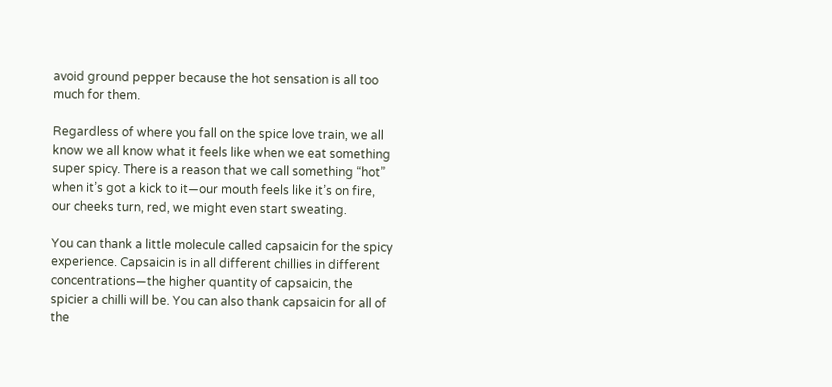avoid ground pepper because the hot sensation is all too much for them.

Regardless of where you fall on the spice love train, we all know we all know what it feels like when we eat something super spicy. There is a reason that we call something “hot” when it’s got a kick to it—our mouth feels like it’s on fire, our cheeks turn, red, we might even start sweating.

You can thank a little molecule called capsaicin for the spicy experience. Capsaicin is in all different chillies in different concentrations—the higher quantity of capsaicin, the spicier a chilli will be. You can also thank capsaicin for all of the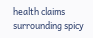health claims surrounding spicy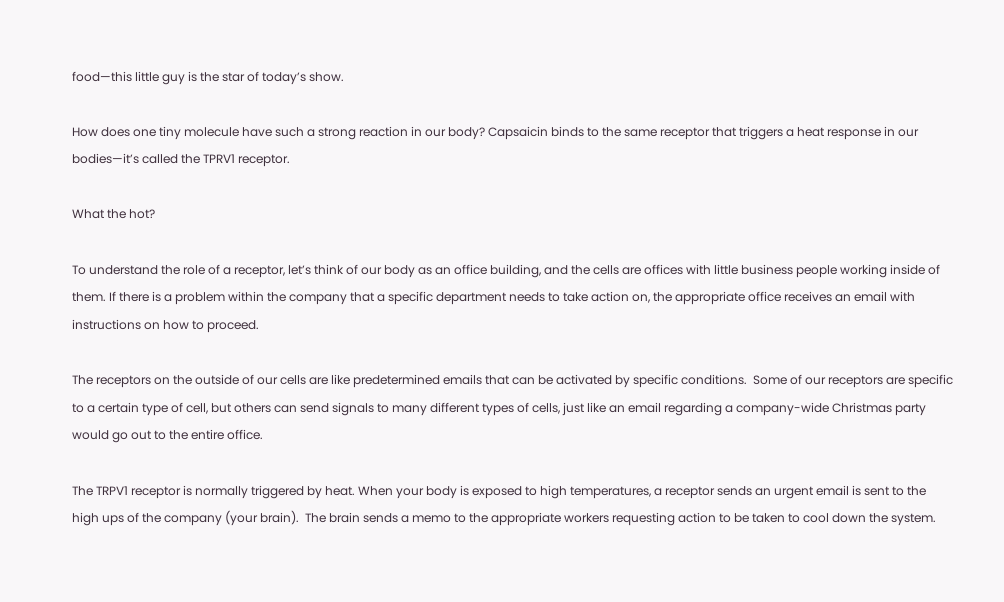food—this little guy is the star of today’s show.

How does one tiny molecule have such a strong reaction in our body? Capsaicin binds to the same receptor that triggers a heat response in our bodies—it’s called the TPRV1 receptor.

What the hot?

To understand the role of a receptor, let’s think of our body as an office building, and the cells are offices with little business people working inside of them. If there is a problem within the company that a specific department needs to take action on, the appropriate office receives an email with instructions on how to proceed.

The receptors on the outside of our cells are like predetermined emails that can be activated by specific conditions.  Some of our receptors are specific to a certain type of cell, but others can send signals to many different types of cells, just like an email regarding a company-wide Christmas party would go out to the entire office.

The TRPV1 receptor is normally triggered by heat. When your body is exposed to high temperatures, a receptor sends an urgent email is sent to the high ups of the company (your brain).  The brain sends a memo to the appropriate workers requesting action to be taken to cool down the system.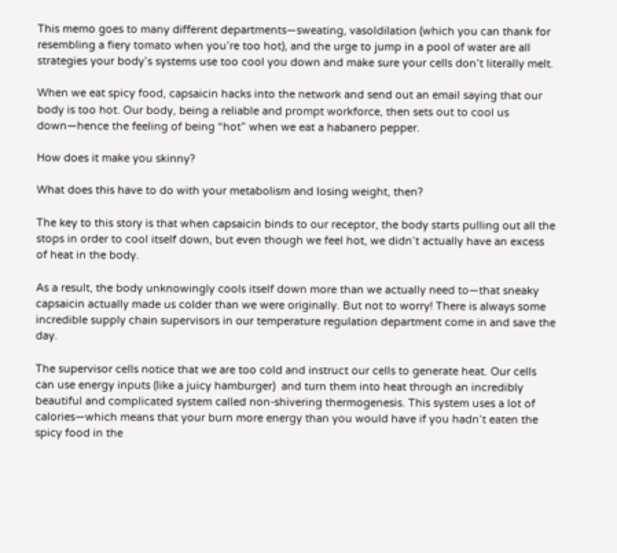This memo goes to many different departments—sweating, vasoldilation (which you can thank for resembling a fiery tomato when you’re too hot), and the urge to jump in a pool of water are all strategies your body’s systems use too cool you down and make sure your cells don’t literally melt.

When we eat spicy food, capsaicin hacks into the network and send out an email saying that our body is too hot. Our body, being a reliable and prompt workforce, then sets out to cool us down—hence the feeling of being “hot” when we eat a habanero pepper.

How does it make you skinny?

What does this have to do with your metabolism and losing weight, then?

The key to this story is that when capsaicin binds to our receptor, the body starts pulling out all the stops in order to cool itself down, but even though we feel hot, we didn’t actually have an excess of heat in the body.

As a result, the body unknowingly cools itself down more than we actually need to—that sneaky capsaicin actually made us colder than we were originally. But not to worry! There is always some incredible supply chain supervisors in our temperature regulation department come in and save the day.

The supervisor cells notice that we are too cold and instruct our cells to generate heat. Our cells can use energy inputs (like a juicy hamburger)  and turn them into heat through an incredibly beautiful and complicated system called non-shivering thermogenesis. This system uses a lot of calories—which means that your burn more energy than you would have if you hadn’t eaten the spicy food in the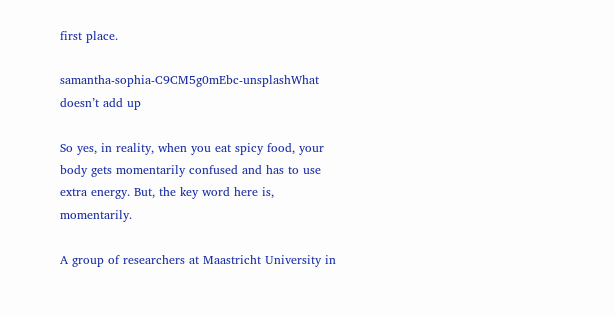first place.

samantha-sophia-C9CM5g0mEbc-unsplashWhat doesn’t add up

So yes, in reality, when you eat spicy food, your body gets momentarily confused and has to use extra energy. But, the key word here is, momentarily.

A group of researchers at Maastricht University in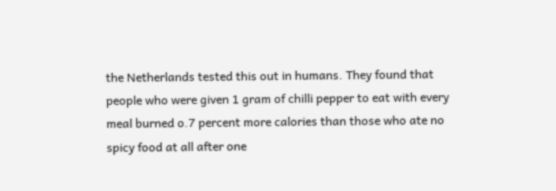the Netherlands tested this out in humans. They found that people who were given 1 gram of chilli pepper to eat with every meal burned o.7 percent more calories than those who ate no spicy food at all after one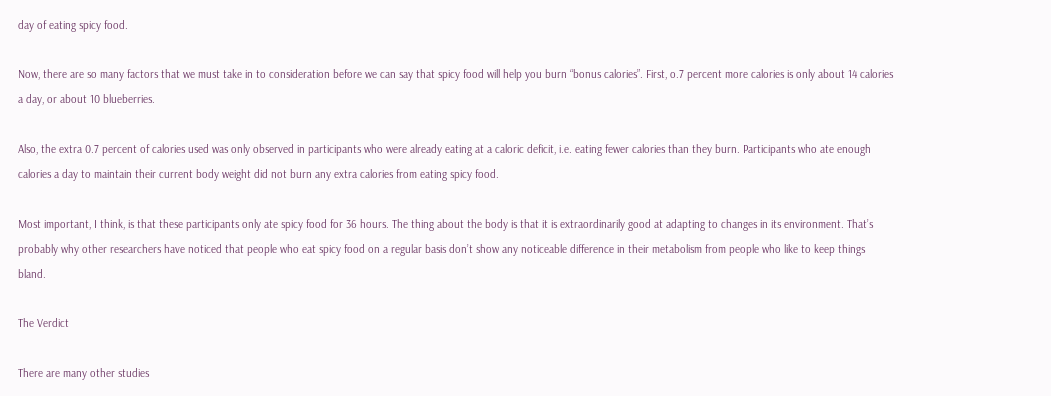day of eating spicy food.

Now, there are so many factors that we must take in to consideration before we can say that spicy food will help you burn “bonus calories”. First, o.7 percent more calories is only about 14 calories a day, or about 10 blueberries.

Also, the extra 0.7 percent of calories used was only observed in participants who were already eating at a caloric deficit, i.e. eating fewer calories than they burn. Participants who ate enough calories a day to maintain their current body weight did not burn any extra calories from eating spicy food.

Most important, I think, is that these participants only ate spicy food for 36 hours. The thing about the body is that it is extraordinarily good at adapting to changes in its environment. That’s probably why other researchers have noticed that people who eat spicy food on a regular basis don’t show any noticeable difference in their metabolism from people who like to keep things bland.

The Verdict

There are many other studies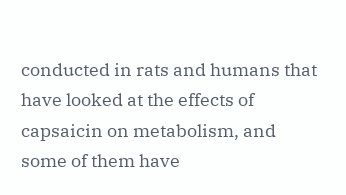conducted in rats and humans that have looked at the effects of capsaicin on metabolism, and some of them have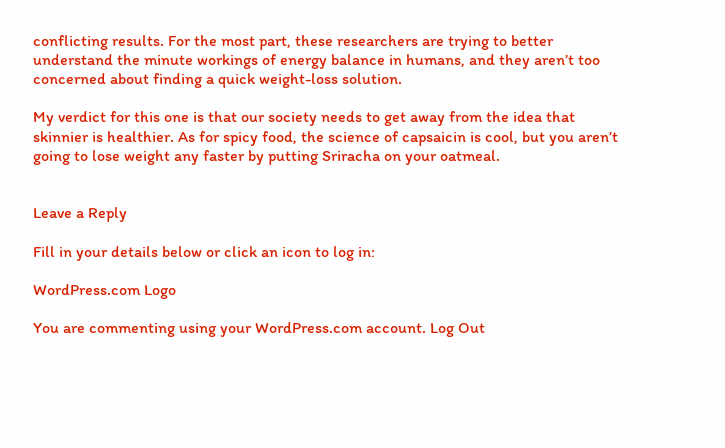conflicting results. For the most part, these researchers are trying to better understand the minute workings of energy balance in humans, and they aren’t too concerned about finding a quick weight-loss solution.

My verdict for this one is that our society needs to get away from the idea that skinnier is healthier. As for spicy food, the science of capsaicin is cool, but you aren’t going to lose weight any faster by putting Sriracha on your oatmeal.


Leave a Reply

Fill in your details below or click an icon to log in:

WordPress.com Logo

You are commenting using your WordPress.com account. Log Out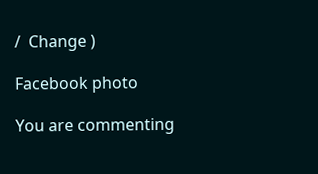/  Change )

Facebook photo

You are commenting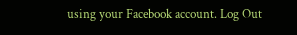using your Facebook account. Log Out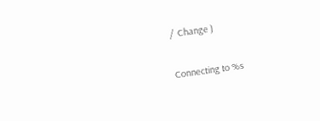/  Change )

Connecting to %s